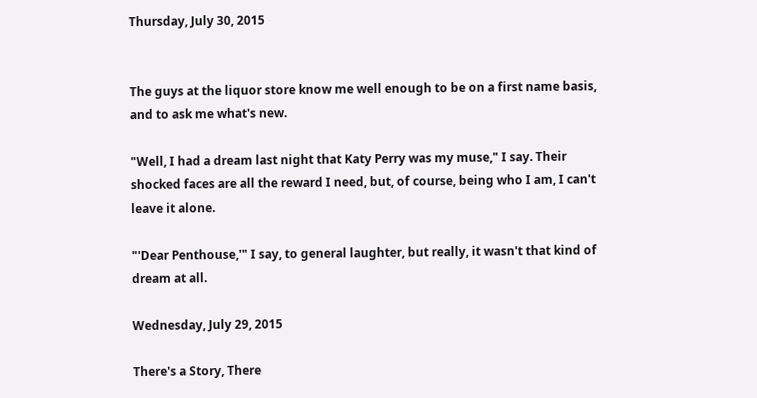Thursday, July 30, 2015


The guys at the liquor store know me well enough to be on a first name basis, and to ask me what's new.

"Well, I had a dream last night that Katy Perry was my muse," I say. Their shocked faces are all the reward I need, but, of course, being who I am, I can't leave it alone.

"'Dear Penthouse,'" I say, to general laughter, but really, it wasn't that kind of dream at all.

Wednesday, July 29, 2015

There's a Story, There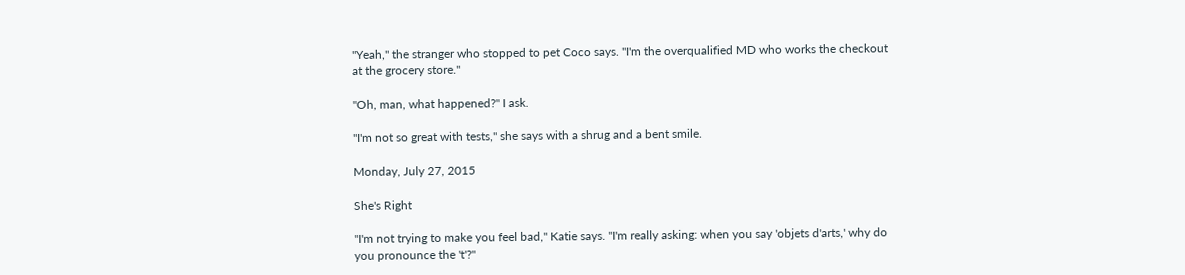"Yeah," the stranger who stopped to pet Coco says. "I'm the overqualified MD who works the checkout at the grocery store."

"Oh, man, what happened?" I ask.

"I'm not so great with tests," she says with a shrug and a bent smile.

Monday, July 27, 2015

She's Right

"I'm not trying to make you feel bad," Katie says. "I'm really asking: when you say 'objets d'arts,' why do you pronounce the 't'?"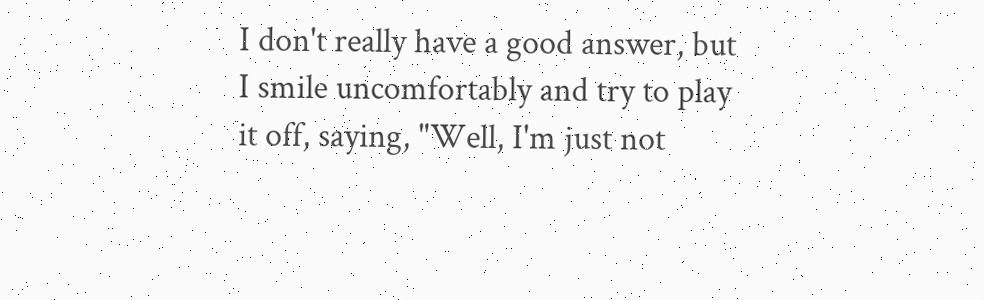I don't really have a good answer, but I smile uncomfortably and try to play it off, saying, "Well, I'm just not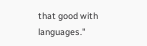that good with languages."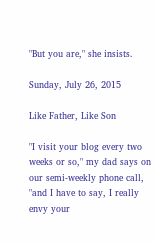"But you are," she insists.

Sunday, July 26, 2015

Like Father, Like Son

"I visit your blog every two weeks or so," my dad says on our semi-weekly phone call, "and I have to say, I really envy your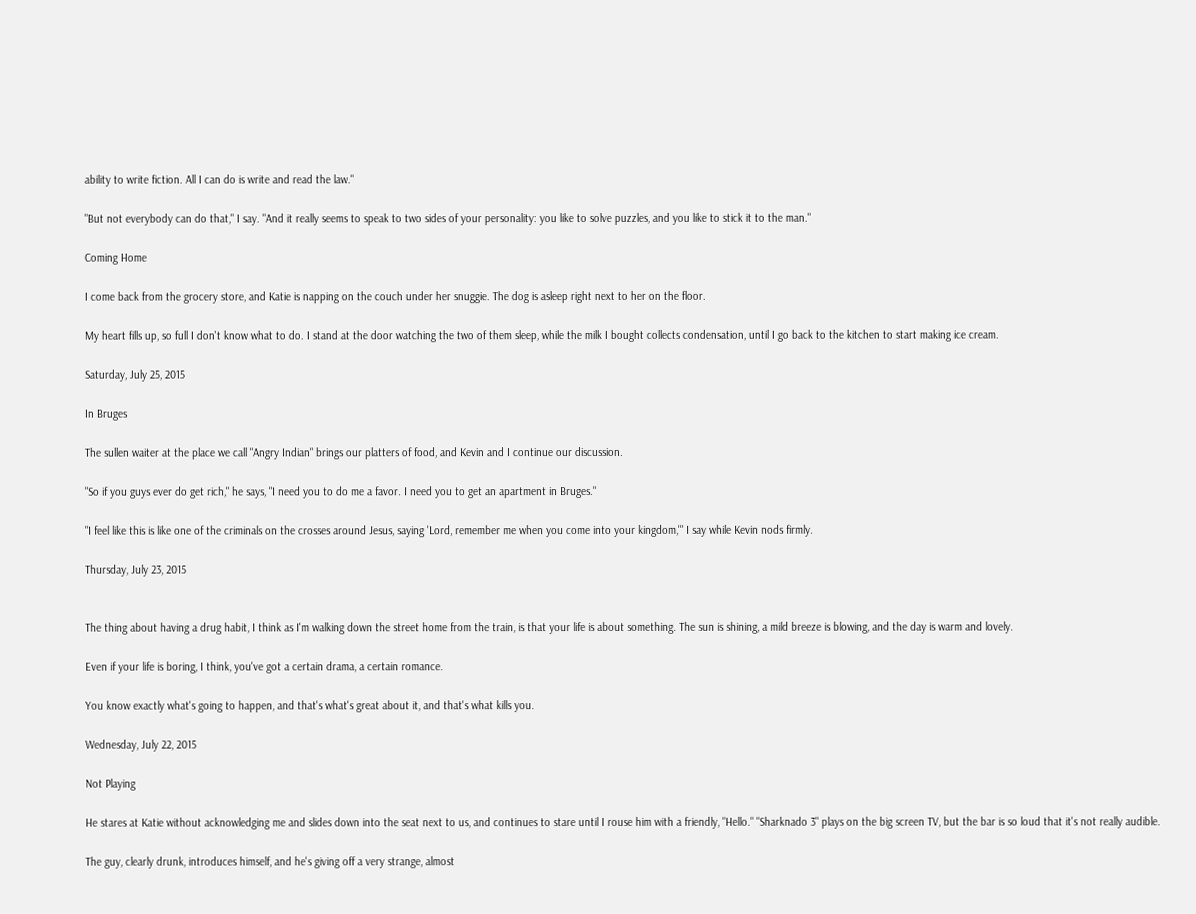ability to write fiction. All I can do is write and read the law."

"But not everybody can do that," I say. "And it really seems to speak to two sides of your personality: you like to solve puzzles, and you like to stick it to the man."

Coming Home

I come back from the grocery store, and Katie is napping on the couch under her snuggie. The dog is asleep right next to her on the floor.

My heart fills up, so full I don't know what to do. I stand at the door watching the two of them sleep, while the milk I bought collects condensation, until I go back to the kitchen to start making ice cream.

Saturday, July 25, 2015

In Bruges

The sullen waiter at the place we call "Angry Indian" brings our platters of food, and Kevin and I continue our discussion.

"So if you guys ever do get rich," he says, "I need you to do me a favor. I need you to get an apartment in Bruges."

"I feel like this is like one of the criminals on the crosses around Jesus, saying 'Lord, remember me when you come into your kingdom,'" I say while Kevin nods firmly.

Thursday, July 23, 2015


The thing about having a drug habit, I think as I'm walking down the street home from the train, is that your life is about something. The sun is shining, a mild breeze is blowing, and the day is warm and lovely.

Even if your life is boring, I think, you've got a certain drama, a certain romance.

You know exactly what's going to happen, and that's what's great about it, and that's what kills you.

Wednesday, July 22, 2015

Not Playing

He stares at Katie without acknowledging me and slides down into the seat next to us, and continues to stare until I rouse him with a friendly, "Hello." "Sharknado 3" plays on the big screen TV, but the bar is so loud that it's not really audible.

The guy, clearly drunk, introduces himself, and he's giving off a very strange, almost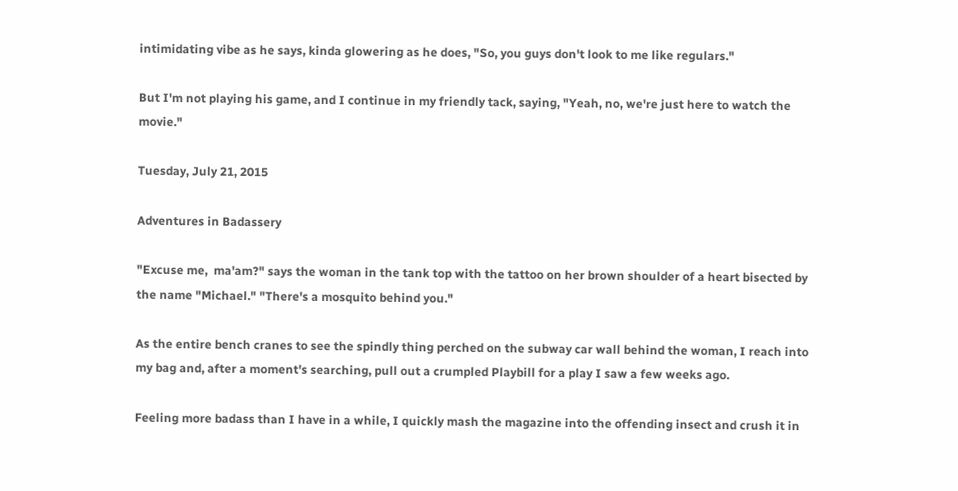intimidating vibe as he says, kinda glowering as he does, "So, you guys don't look to me like regulars."

But I'm not playing his game, and I continue in my friendly tack, saying, "Yeah, no, we're just here to watch the movie."

Tuesday, July 21, 2015

Adventures in Badassery

"Excuse me,  ma'am?" says the woman in the tank top with the tattoo on her brown shoulder of a heart bisected by the name "Michael." "There's a mosquito behind you."

As the entire bench cranes to see the spindly thing perched on the subway car wall behind the woman, I reach into my bag and, after a moment's searching, pull out a crumpled Playbill for a play I saw a few weeks ago.

Feeling more badass than I have in a while, I quickly mash the magazine into the offending insect and crush it in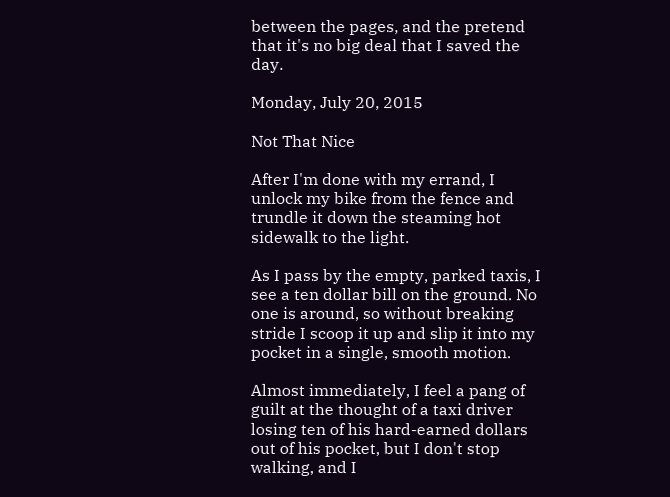between the pages, and the pretend that it's no big deal that I saved the day.

Monday, July 20, 2015

Not That Nice

After I'm done with my errand, I unlock my bike from the fence and trundle it down the steaming hot sidewalk to the light.

As I pass by the empty, parked taxis, I see a ten dollar bill on the ground. No one is around, so without breaking stride I scoop it up and slip it into my pocket in a single, smooth motion.

Almost immediately, I feel a pang of guilt at the thought of a taxi driver losing ten of his hard-earned dollars out of his pocket, but I don't stop walking, and I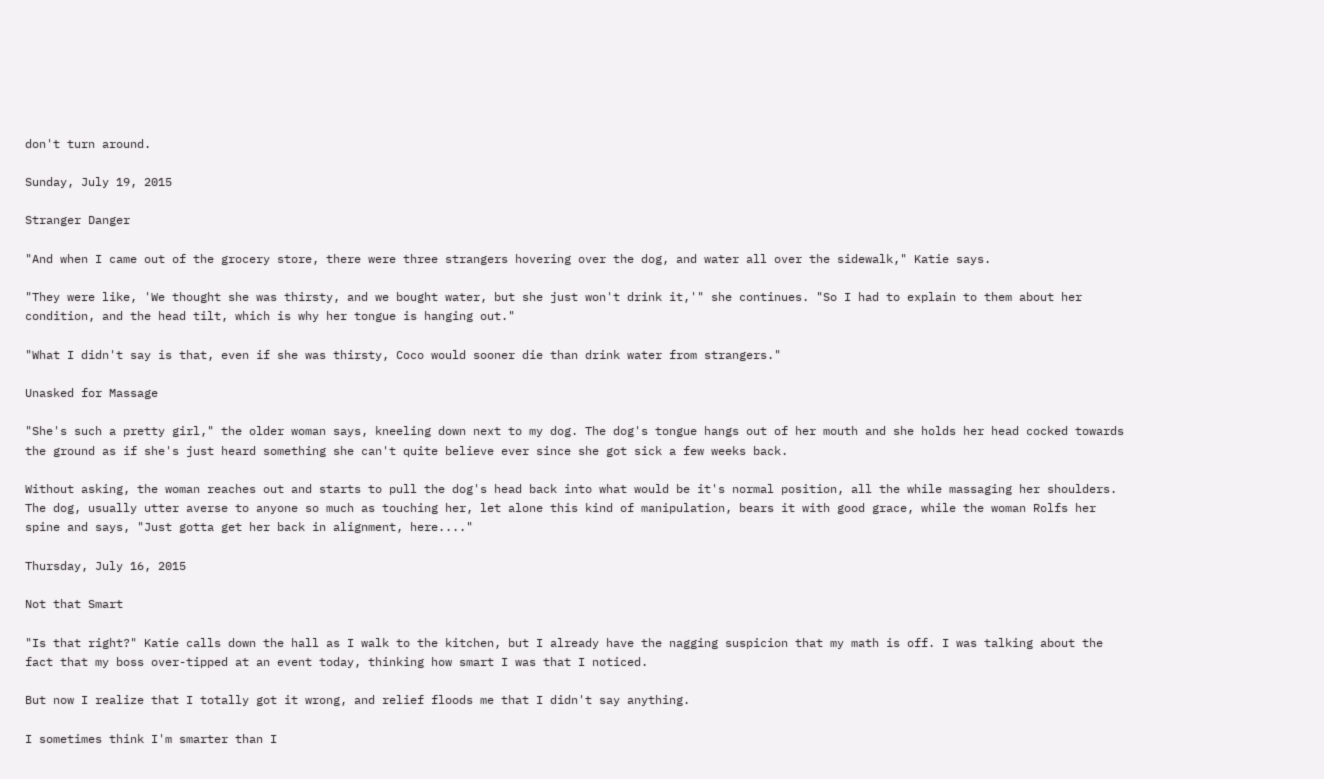don't turn around.

Sunday, July 19, 2015

Stranger Danger

"And when I came out of the grocery store, there were three strangers hovering over the dog, and water all over the sidewalk," Katie says.

"They were like, 'We thought she was thirsty, and we bought water, but she just won't drink it,'" she continues. "So I had to explain to them about her condition, and the head tilt, which is why her tongue is hanging out."

"What I didn't say is that, even if she was thirsty, Coco would sooner die than drink water from strangers."

Unasked for Massage

"She's such a pretty girl," the older woman says, kneeling down next to my dog. The dog's tongue hangs out of her mouth and she holds her head cocked towards the ground as if she's just heard something she can't quite believe ever since she got sick a few weeks back.

Without asking, the woman reaches out and starts to pull the dog's head back into what would be it's normal position, all the while massaging her shoulders. The dog, usually utter averse to anyone so much as touching her, let alone this kind of manipulation, bears it with good grace, while the woman Rolfs her spine and says, "Just gotta get her back in alignment, here...."

Thursday, July 16, 2015

Not that Smart

"Is that right?" Katie calls down the hall as I walk to the kitchen, but I already have the nagging suspicion that my math is off. I was talking about the fact that my boss over-tipped at an event today, thinking how smart I was that I noticed.

But now I realize that I totally got it wrong, and relief floods me that I didn't say anything.

I sometimes think I'm smarter than I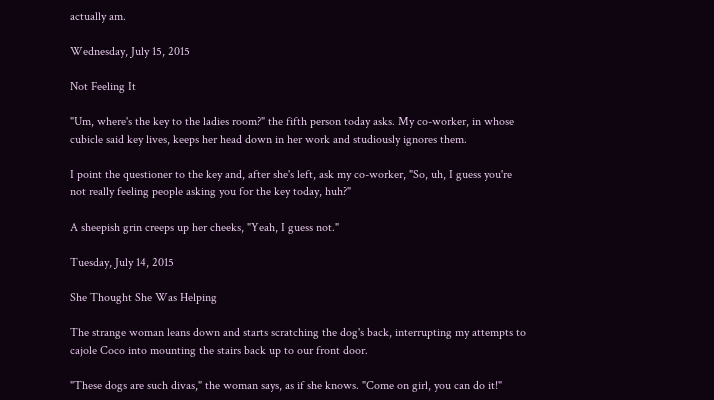actually am.

Wednesday, July 15, 2015

Not Feeling It

"Um, where's the key to the ladies room?" the fifth person today asks. My co-worker, in whose cubicle said key lives, keeps her head down in her work and studiously ignores them.

I point the questioner to the key and, after she's left, ask my co-worker, "So, uh, I guess you're not really feeling people asking you for the key today, huh?"

A sheepish grin creeps up her cheeks, "Yeah, I guess not."

Tuesday, July 14, 2015

She Thought She Was Helping

The strange woman leans down and starts scratching the dog's back, interrupting my attempts to cajole Coco into mounting the stairs back up to our front door.

"These dogs are such divas," the woman says, as if she knows. "Come on girl, you can do it!"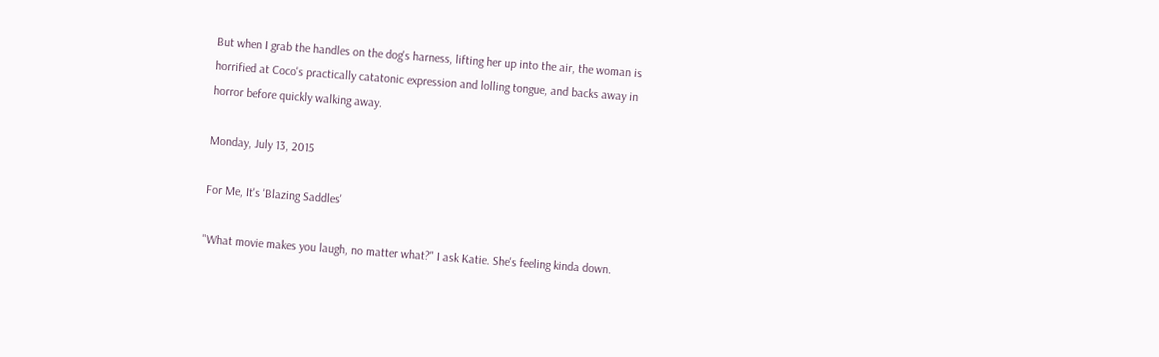But when I grab the handles on the dog's harness, lifting her up into the air, the woman is horrified at Coco's practically catatonic expression and lolling tongue, and backs away in horror before quickly walking away.

Monday, July 13, 2015

For Me, It's 'Blazing Saddles'

"What movie makes you laugh, no matter what?" I ask Katie. She's feeling kinda down.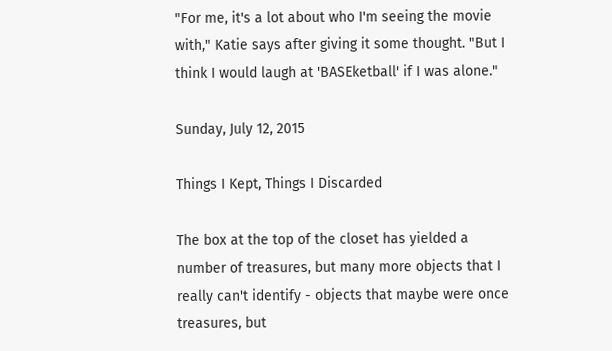"For me, it's a lot about who I'm seeing the movie with," Katie says after giving it some thought. "But I think I would laugh at 'BASEketball' if I was alone."

Sunday, July 12, 2015

Things I Kept, Things I Discarded

The box at the top of the closet has yielded a number of treasures, but many more objects that I really can't identify - objects that maybe were once treasures, but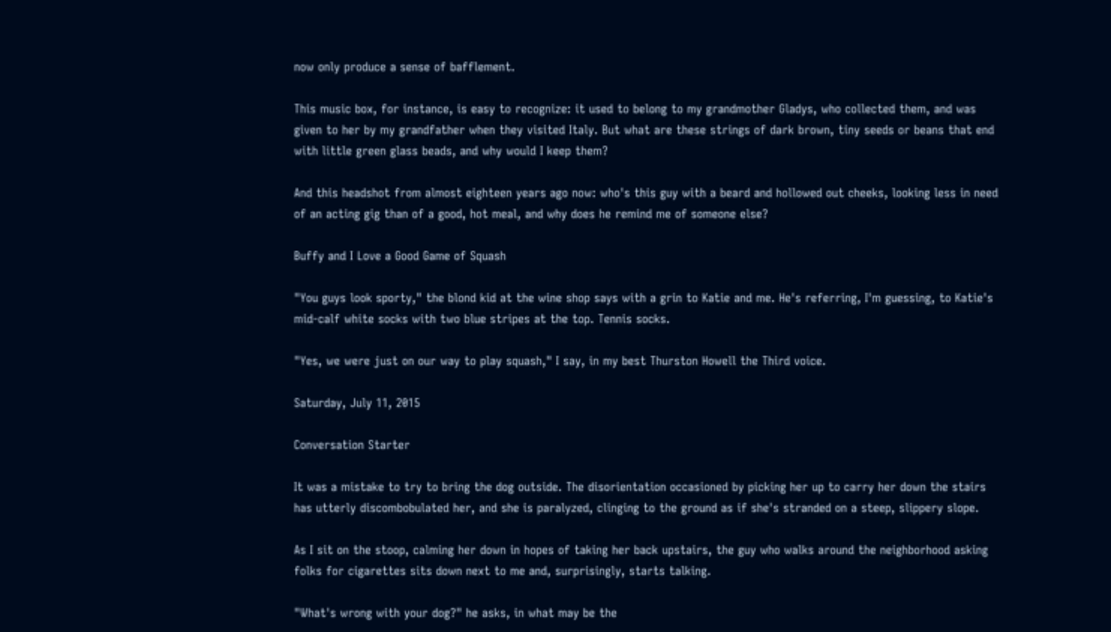now only produce a sense of bafflement.

This music box, for instance, is easy to recognize: it used to belong to my grandmother Gladys, who collected them, and was given to her by my grandfather when they visited Italy. But what are these strings of dark brown, tiny seeds or beans that end with little green glass beads, and why would I keep them?

And this headshot from almost eighteen years ago now: who's this guy with a beard and hollowed out cheeks, looking less in need of an acting gig than of a good, hot meal, and why does he remind me of someone else?

Buffy and I Love a Good Game of Squash

"You guys look sporty," the blond kid at the wine shop says with a grin to Katie and me. He's referring, I'm guessing, to Katie's mid-calf white socks with two blue stripes at the top. Tennis socks.

"Yes, we were just on our way to play squash," I say, in my best Thurston Howell the Third voice.

Saturday, July 11, 2015

Conversation Starter

It was a mistake to try to bring the dog outside. The disorientation occasioned by picking her up to carry her down the stairs has utterly discombobulated her, and she is paralyzed, clinging to the ground as if she's stranded on a steep, slippery slope.

As I sit on the stoop, calming her down in hopes of taking her back upstairs, the guy who walks around the neighborhood asking folks for cigarettes sits down next to me and, surprisingly, starts talking.

"What's wrong with your dog?" he asks, in what may be the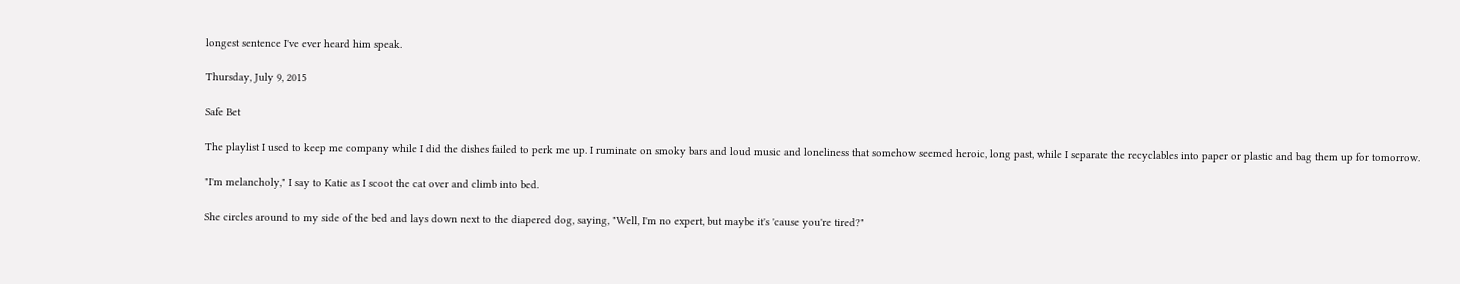longest sentence I've ever heard him speak.

Thursday, July 9, 2015

Safe Bet

The playlist I used to keep me company while I did the dishes failed to perk me up. I ruminate on smoky bars and loud music and loneliness that somehow seemed heroic, long past, while I separate the recyclables into paper or plastic and bag them up for tomorrow.

"I'm melancholy," I say to Katie as I scoot the cat over and climb into bed.

She circles around to my side of the bed and lays down next to the diapered dog, saying, "Well, I'm no expert, but maybe it's 'cause you're tired?"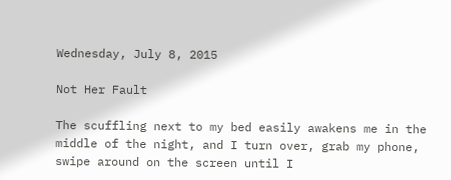Wednesday, July 8, 2015

Not Her Fault

The scuffling next to my bed easily awakens me in the middle of the night, and I turn over, grab my phone, swipe around on the screen until I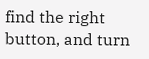find the right button, and turn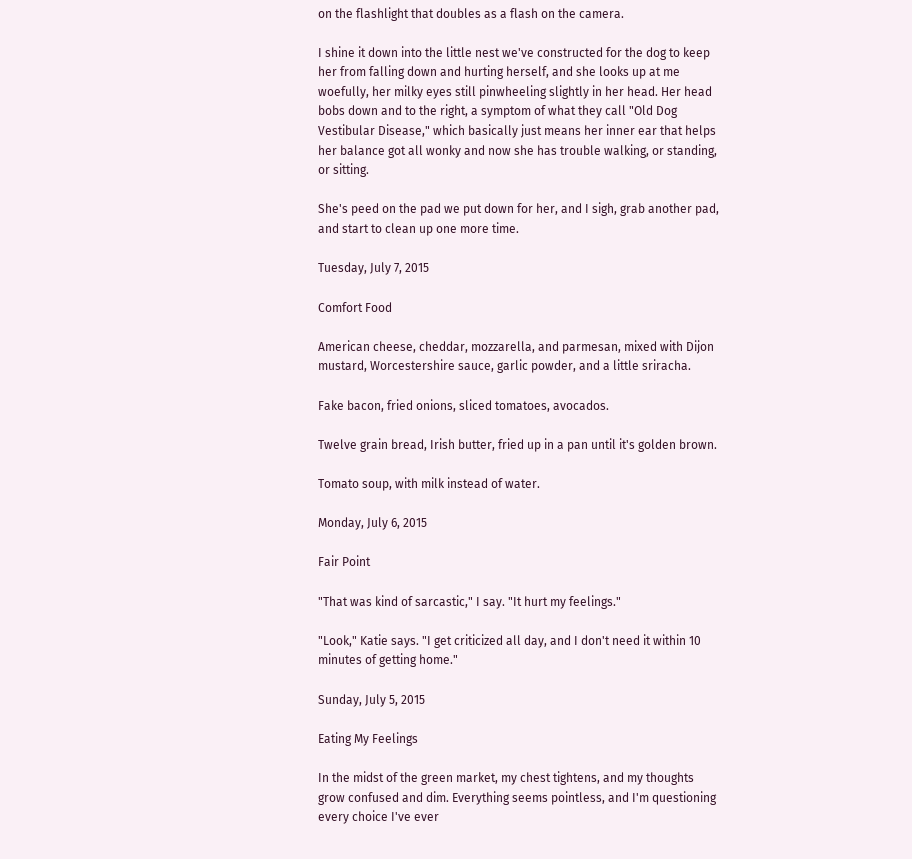on the flashlight that doubles as a flash on the camera.

I shine it down into the little nest we've constructed for the dog to keep her from falling down and hurting herself, and she looks up at me woefully, her milky eyes still pinwheeling slightly in her head. Her head bobs down and to the right, a symptom of what they call "Old Dog Vestibular Disease," which basically just means her inner ear that helps her balance got all wonky and now she has trouble walking, or standing, or sitting.

She's peed on the pad we put down for her, and I sigh, grab another pad, and start to clean up one more time.

Tuesday, July 7, 2015

Comfort Food

American cheese, cheddar, mozzarella, and parmesan, mixed with Dijon mustard, Worcestershire sauce, garlic powder, and a little sriracha.

Fake bacon, fried onions, sliced tomatoes, avocados.

Twelve grain bread, Irish butter, fried up in a pan until it's golden brown.

Tomato soup, with milk instead of water.

Monday, July 6, 2015

Fair Point

"That was kind of sarcastic," I say. "It hurt my feelings."

"Look," Katie says. "I get criticized all day, and I don't need it within 10 minutes of getting home."

Sunday, July 5, 2015

Eating My Feelings

In the midst of the green market, my chest tightens, and my thoughts grow confused and dim. Everything seems pointless, and I'm questioning every choice I've ever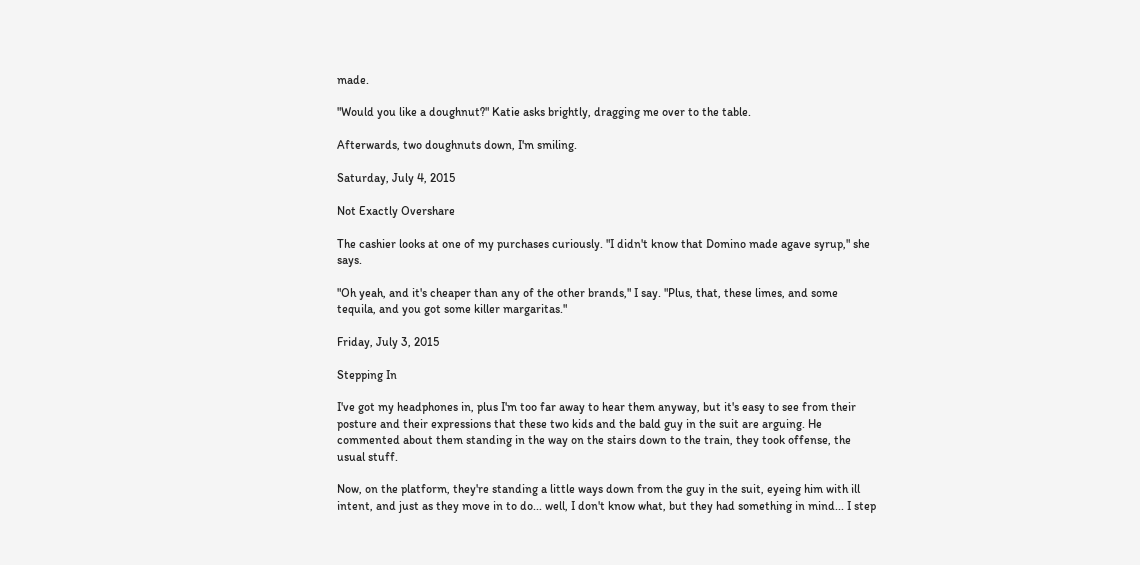made.

"Would you like a doughnut?" Katie asks brightly, dragging me over to the table.

Afterwards, two doughnuts down, I'm smiling.

Saturday, July 4, 2015

Not Exactly Overshare

The cashier looks at one of my purchases curiously. "I didn't know that Domino made agave syrup," she says.

"Oh yeah, and it's cheaper than any of the other brands," I say. "Plus, that, these limes, and some tequila, and you got some killer margaritas."

Friday, July 3, 2015

Stepping In

I've got my headphones in, plus I'm too far away to hear them anyway, but it's easy to see from their posture and their expressions that these two kids and the bald guy in the suit are arguing. He commented about them standing in the way on the stairs down to the train, they took offense, the usual stuff.

Now, on the platform, they're standing a little ways down from the guy in the suit, eyeing him with ill intent, and just as they move in to do... well, I don't know what, but they had something in mind... I step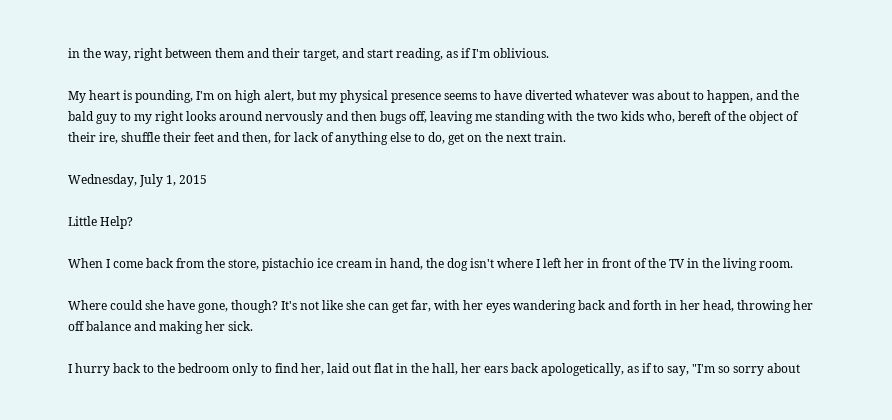in the way, right between them and their target, and start reading, as if I'm oblivious.

My heart is pounding, I'm on high alert, but my physical presence seems to have diverted whatever was about to happen, and the bald guy to my right looks around nervously and then bugs off, leaving me standing with the two kids who, bereft of the object of their ire, shuffle their feet and then, for lack of anything else to do, get on the next train.

Wednesday, July 1, 2015

Little Help?

When I come back from the store, pistachio ice cream in hand, the dog isn't where I left her in front of the TV in the living room.

Where could she have gone, though? It's not like she can get far, with her eyes wandering back and forth in her head, throwing her off balance and making her sick.

I hurry back to the bedroom only to find her, laid out flat in the hall, her ears back apologetically, as if to say, "I'm so sorry about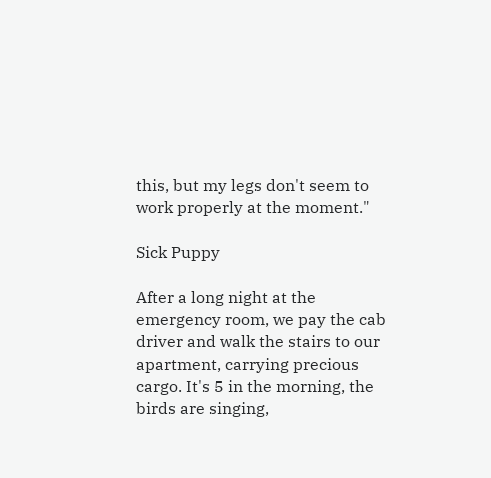this, but my legs don't seem to work properly at the moment."

Sick Puppy

After a long night at the emergency room, we pay the cab driver and walk the stairs to our apartment, carrying precious cargo. It's 5 in the morning, the birds are singing,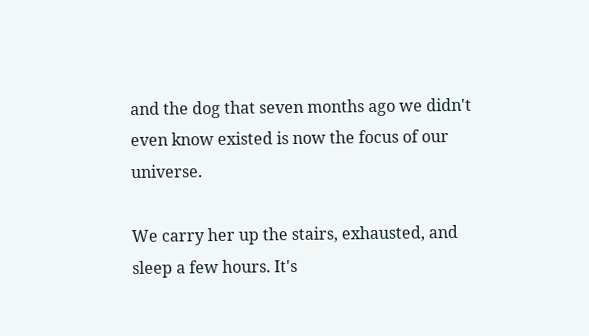and the dog that seven months ago we didn't even know existed is now the focus of our universe.

We carry her up the stairs, exhausted, and sleep a few hours. It's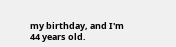my birthday, and I'm 44 years old.